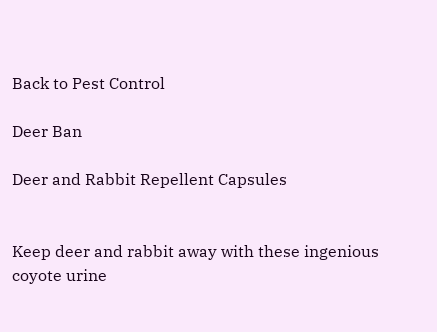Back to Pest Control

Deer Ban

Deer and Rabbit Repellent Capsules


Keep deer and rabbit away with these ingenious coyote urine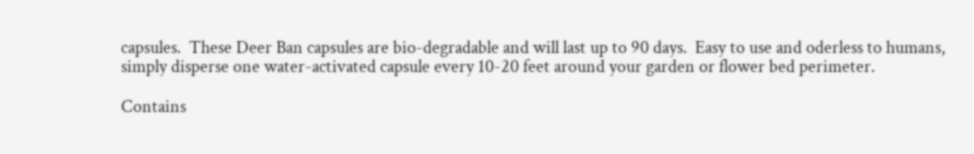capsules.  These Deer Ban capsules are bio-degradable and will last up to 90 days.  Easy to use and oderless to humans, simply disperse one water-activated capsule every 10-20 feet around your garden or flower bed perimeter.

Contains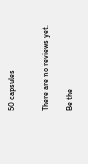50 capsules


There are no reviews yet.

Be the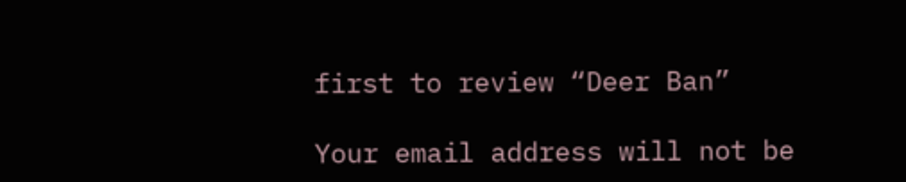first to review “Deer Ban”

Your email address will not be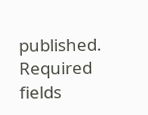published. Required fields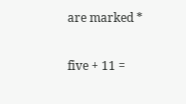are marked *

five + 11 =